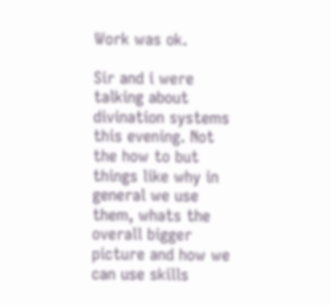Work was ok.

Sir and i were talking about divination systems this evening. Not the how to but things like why in general we use them, whats the overall bigger picture and how we can use skills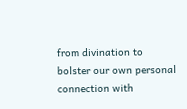from divination to bolster our own personal connection with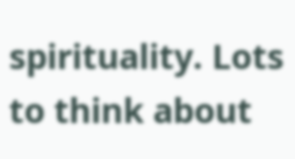spirituality. Lots to think about